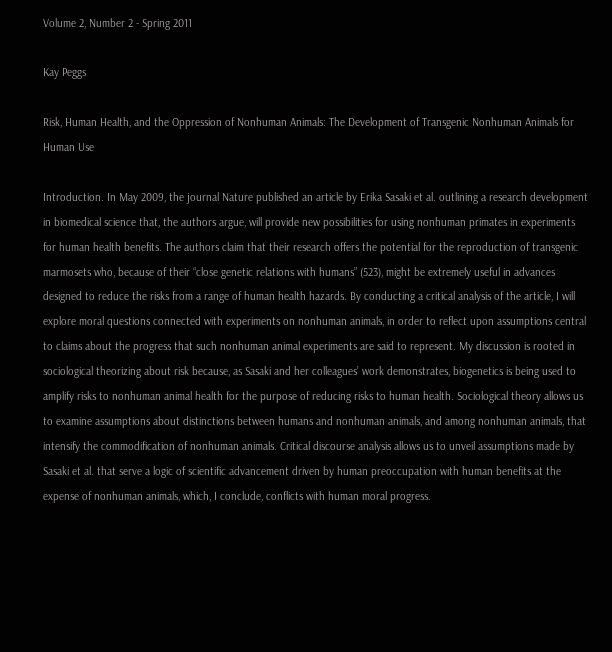Volume 2, Number 2 - Spring 2011

Kay Peggs

Risk, Human Health, and the Oppression of Nonhuman Animals: The Development of Transgenic Nonhuman Animals for Human Use

Introduction. In May 2009, the journal Nature published an article by Erika Sasaki et al. outlining a research development in biomedical science that, the authors argue, will provide new possibilities for using nonhuman primates in experiments for human health benefits. The authors claim that their research offers the potential for the reproduction of transgenic marmosets who, because of their “close genetic relations with humans” (523), might be extremely useful in advances designed to reduce the risks from a range of human health hazards. By conducting a critical analysis of the article, I will explore moral questions connected with experiments on nonhuman animals, in order to reflect upon assumptions central to claims about the progress that such nonhuman animal experiments are said to represent. My discussion is rooted in sociological theorizing about risk because, as Sasaki and her colleagues’ work demonstrates, biogenetics is being used to amplify risks to nonhuman animal health for the purpose of reducing risks to human health. Sociological theory allows us to examine assumptions about distinctions between humans and nonhuman animals, and among nonhuman animals, that intensify the commodification of nonhuman animals. Critical discourse analysis allows us to unveil assumptions made by Sasaki et al. that serve a logic of scientific advancement driven by human preoccupation with human benefits at the expense of nonhuman animals, which, I conclude, conflicts with human moral progress.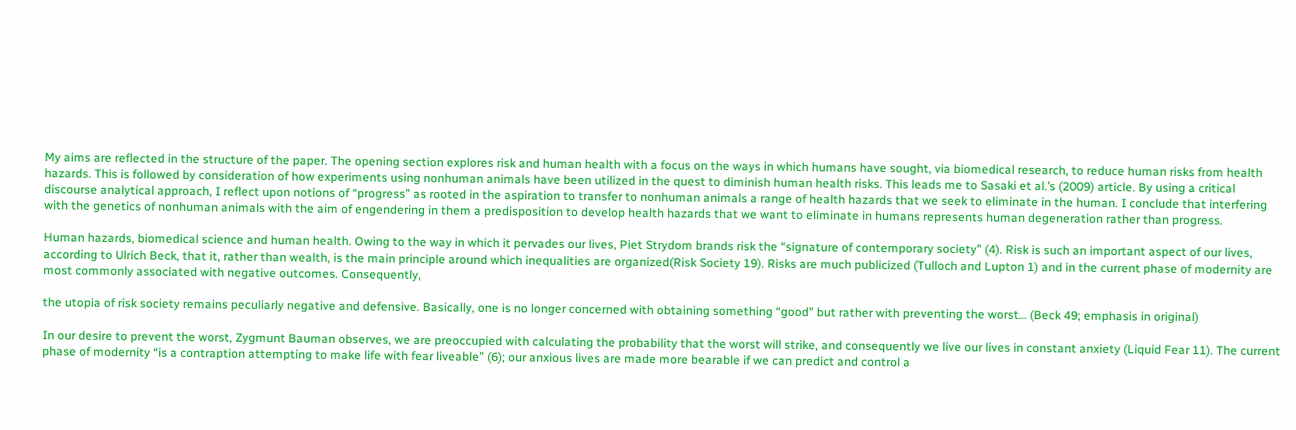My aims are reflected in the structure of the paper. The opening section explores risk and human health with a focus on the ways in which humans have sought, via biomedical research, to reduce human risks from health hazards. This is followed by consideration of how experiments using nonhuman animals have been utilized in the quest to diminish human health risks. This leads me to Sasaki et al.’s (2009) article. By using a critical discourse analytical approach, I reflect upon notions of “progress” as rooted in the aspiration to transfer to nonhuman animals a range of health hazards that we seek to eliminate in the human. I conclude that interfering with the genetics of nonhuman animals with the aim of engendering in them a predisposition to develop health hazards that we want to eliminate in humans represents human degeneration rather than progress.

Human hazards, biomedical science and human health. Owing to the way in which it pervades our lives, Piet Strydom brands risk the “signature of contemporary society” (4). Risk is such an important aspect of our lives, according to Ulrich Beck, that it, rather than wealth, is the main principle around which inequalities are organized(Risk Society 19). Risks are much publicized (Tulloch and Lupton 1) and in the current phase of modernity are most commonly associated with negative outcomes. Consequently,

the utopia of risk society remains peculiarly negative and defensive. Basically, one is no longer concerned with obtaining something “good” but rather with preventing the worst… (Beck 49; emphasis in original)

In our desire to prevent the worst, Zygmunt Bauman observes, we are preoccupied with calculating the probability that the worst will strike, and consequently we live our lives in constant anxiety (Liquid Fear 11). The current phase of modernity “is a contraption attempting to make life with fear liveable” (6); our anxious lives are made more bearable if we can predict and control a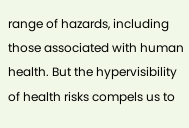range of hazards, including those associated with human health. But the hypervisibility of health risks compels us to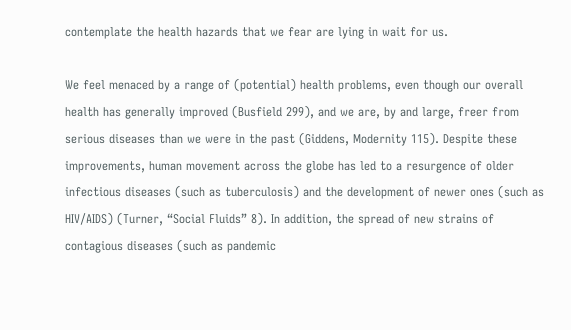contemplate the health hazards that we fear are lying in wait for us.

We feel menaced by a range of (potential) health problems, even though our overall health has generally improved (Busfield 299), and we are, by and large, freer from serious diseases than we were in the past (Giddens, Modernity 115). Despite these improvements, human movement across the globe has led to a resurgence of older infectious diseases (such as tuberculosis) and the development of newer ones (such as HIV/AIDS) (Turner, “Social Fluids” 8). In addition, the spread of new strains of contagious diseases (such as pandemic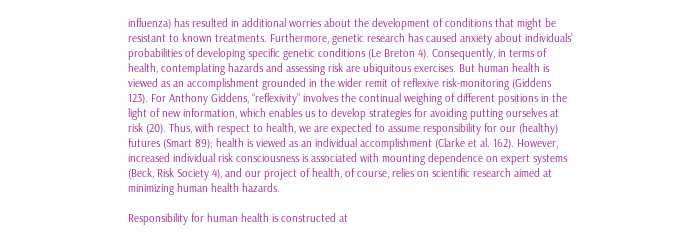influenza) has resulted in additional worries about the development of conditions that might be resistant to known treatments. Furthermore, genetic research has caused anxiety about individuals’ probabilities of developing specific genetic conditions (Le Breton 4). Consequently, in terms of health, contemplating hazards and assessing risk are ubiquitous exercises. But human health is viewed as an accomplishment grounded in the wider remit of reflexive risk-monitoring (Giddens 123). For Anthony Giddens, “reflexivity” involves the continual weighing of different positions in the light of new information, which enables us to develop strategies for avoiding putting ourselves at risk (20). Thus, with respect to health, we are expected to assume responsibility for our (healthy) futures (Smart 89); health is viewed as an individual accomplishment (Clarke et al. 162). However, increased individual risk consciousness is associated with mounting dependence on expert systems (Beck, Risk Society 4), and our project of health, of course, relies on scientific research aimed at minimizing human health hazards.

Responsibility for human health is constructed at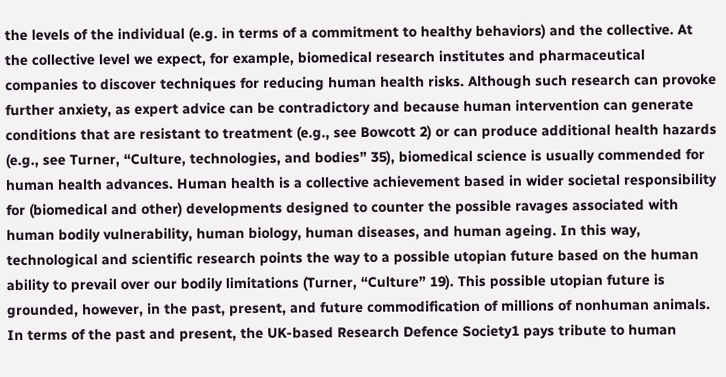the levels of the individual (e.g. in terms of a commitment to healthy behaviors) and the collective. At the collective level we expect, for example, biomedical research institutes and pharmaceutical companies to discover techniques for reducing human health risks. Although such research can provoke further anxiety, as expert advice can be contradictory and because human intervention can generate conditions that are resistant to treatment (e.g., see Bowcott 2) or can produce additional health hazards (e.g., see Turner, “Culture, technologies, and bodies” 35), biomedical science is usually commended for human health advances. Human health is a collective achievement based in wider societal responsibility for (biomedical and other) developments designed to counter the possible ravages associated with human bodily vulnerability, human biology, human diseases, and human ageing. In this way, technological and scientific research points the way to a possible utopian future based on the human ability to prevail over our bodily limitations (Turner, “Culture” 19). This possible utopian future is grounded, however, in the past, present, and future commodification of millions of nonhuman animals. In terms of the past and present, the UK-based Research Defence Society1 pays tribute to human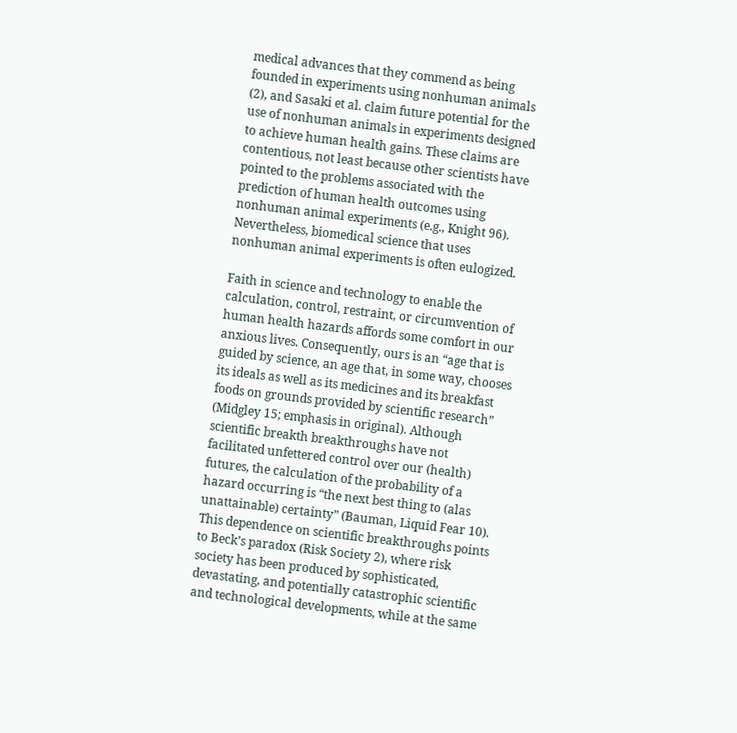medical advances that they commend as being founded in experiments using nonhuman animals (2), and Sasaki et al. claim future potential for the use of nonhuman animals in experiments designed to achieve human health gains. These claims are contentious, not least because other scientists have pointed to the problems associated with the prediction of human health outcomes using nonhuman animal experiments (e.g., Knight 96). Nevertheless, biomedical science that uses nonhuman animal experiments is often eulogized.

Faith in science and technology to enable the calculation, control, restraint, or circumvention of human health hazards affords some comfort in our anxious lives. Consequently, ours is an “age that is guided by science, an age that, in some way, chooses its ideals as well as its medicines and its breakfast foods on grounds provided by scientific research” (Midgley 15; emphasis in original). Although scientific breakth breakthroughs have not facilitated unfettered control over our (health) futures, the calculation of the probability of a hazard occurring is “the next best thing to (alas unattainable) certainty” (Bauman, Liquid Fear 10). This dependence on scientific breakthroughs points to Beck’s paradox (Risk Society 2), where risk society has been produced by sophisticated, devastating, and potentially catastrophic scientific and technological developments, while at the same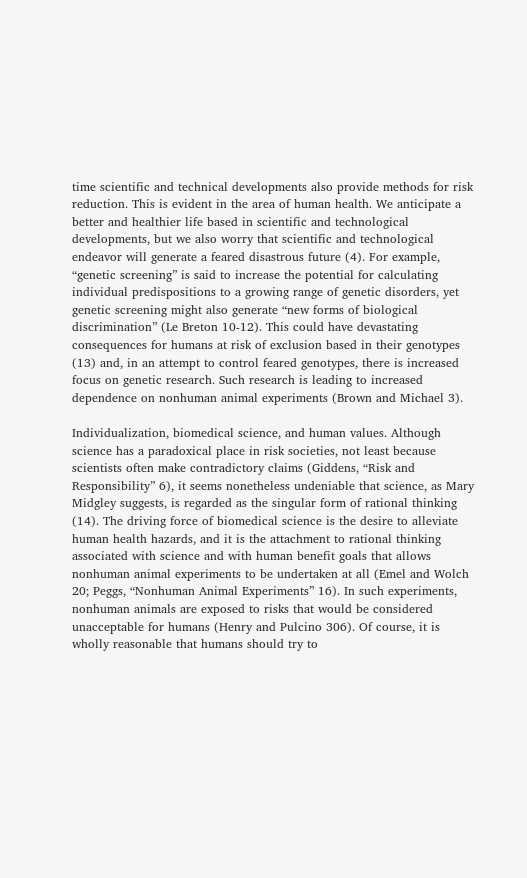time scientific and technical developments also provide methods for risk reduction. This is evident in the area of human health. We anticipate a better and healthier life based in scientific and technological developments, but we also worry that scientific and technological endeavor will generate a feared disastrous future (4). For example, “genetic screening” is said to increase the potential for calculating individual predispositions to a growing range of genetic disorders, yet genetic screening might also generate “new forms of biological discrimination” (Le Breton 10-12). This could have devastating consequences for humans at risk of exclusion based in their genotypes (13) and, in an attempt to control feared genotypes, there is increased focus on genetic research. Such research is leading to increased dependence on nonhuman animal experiments (Brown and Michael 3).

Individualization, biomedical science, and human values. Although science has a paradoxical place in risk societies, not least because scientists often make contradictory claims (Giddens, “Risk and Responsibility” 6), it seems nonetheless undeniable that science, as Mary Midgley suggests, is regarded as the singular form of rational thinking (14). The driving force of biomedical science is the desire to alleviate human health hazards, and it is the attachment to rational thinking associated with science and with human benefit goals that allows nonhuman animal experiments to be undertaken at all (Emel and Wolch 20; Peggs, “Nonhuman Animal Experiments” 16). In such experiments, nonhuman animals are exposed to risks that would be considered unacceptable for humans (Henry and Pulcino 306). Of course, it is wholly reasonable that humans should try to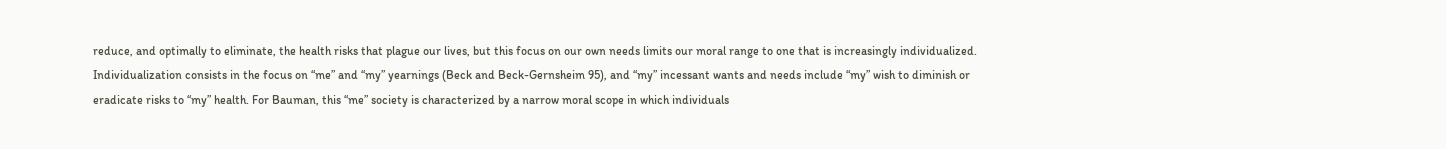reduce, and optimally to eliminate, the health risks that plague our lives, but this focus on our own needs limits our moral range to one that is increasingly individualized. Individualization consists in the focus on “me” and “my” yearnings (Beck and Beck-Gernsheim 95), and “my” incessant wants and needs include “my” wish to diminish or eradicate risks to “my” health. For Bauman, this “me” society is characterized by a narrow moral scope in which individuals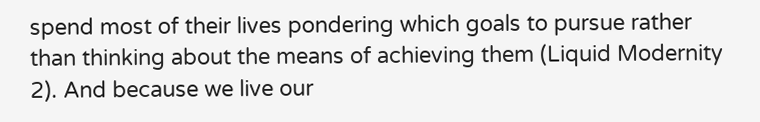spend most of their lives pondering which goals to pursue rather than thinking about the means of achieving them (Liquid Modernity 2). And because we live our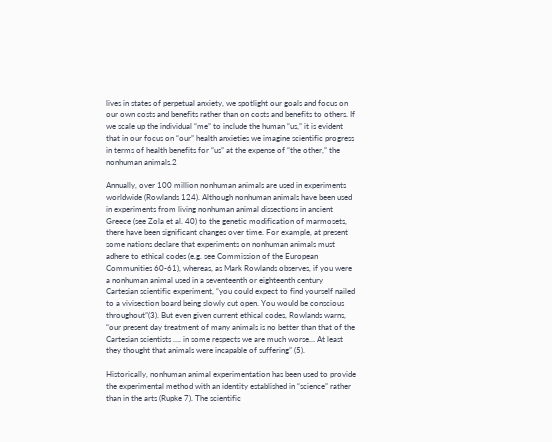lives in states of perpetual anxiety, we spotlight our goals and focus on our own costs and benefits rather than on costs and benefits to others. If we scale up the individual “me” to include the human “us,” it is evident that in our focus on “our” health anxieties we imagine scientific progress in terms of health benefits for “us” at the expense of “the other,” the nonhuman animals.2

Annually, over 100 million nonhuman animals are used in experiments worldwide (Rowlands 124). Although nonhuman animals have been used in experiments from living nonhuman animal dissections in ancient Greece (see Zola et al. 40) to the genetic modification of marmosets, there have been significant changes over time. For example, at present some nations declare that experiments on nonhuman animals must adhere to ethical codes (e.g. see Commission of the European Communities 60-61), whereas, as Mark Rowlands observes, if you were a nonhuman animal used in a seventeenth or eighteenth century Cartesian scientific experiment, “you could expect to find yourself nailed to a vivisection board being slowly cut open. You would be conscious throughout”(3). But even given current ethical codes, Rowlands warns, “our present day treatment of many animals is no better than that of the Cartesian scientists …. in some respects we are much worse… At least they thought that animals were incapable of suffering” (5).

Historically, nonhuman animal experimentation has been used to provide the experimental method with an identity established in “science” rather than in the arts (Rupke 7). The scientific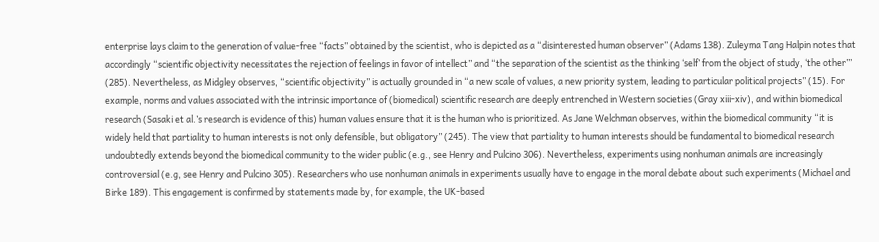enterprise lays claim to the generation of value-free “facts” obtained by the scientist, who is depicted as a “disinterested human observer” (Adams 138). Zuleyma Tang Halpin notes that accordingly “scientific objectivity necessitates the rejection of feelings in favor of intellect” and “the separation of the scientist as the thinking ‘self’ from the object of study, ‘the other”’ (285). Nevertheless, as Midgley observes, “scientific objectivity” is actually grounded in “a new scale of values, a new priority system, leading to particular political projects” (15). For example, norms and values associated with the intrinsic importance of (biomedical) scientific research are deeply entrenched in Western societies (Gray xiii-xiv), and within biomedical research (Sasaki et al.’s research is evidence of this) human values ensure that it is the human who is prioritized. As Jane Welchman observes, within the biomedical community “it is widely held that partiality to human interests is not only defensible, but obligatory” (245). The view that partiality to human interests should be fundamental to biomedical research undoubtedly extends beyond the biomedical community to the wider public (e.g., see Henry and Pulcino 306). Nevertheless, experiments using nonhuman animals are increasingly controversial (e.g, see Henry and Pulcino 305). Researchers who use nonhuman animals in experiments usually have to engage in the moral debate about such experiments (Michael and Birke 189). This engagement is confirmed by statements made by, for example, the UK-based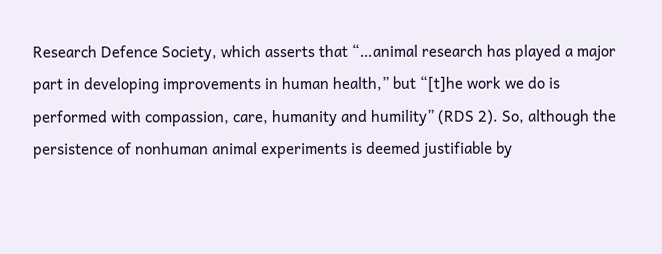Research Defence Society, which asserts that “…animal research has played a major part in developing improvements in human health,” but “[t]he work we do is performed with compassion, care, humanity and humility” (RDS 2). So, although the persistence of nonhuman animal experiments is deemed justifiable by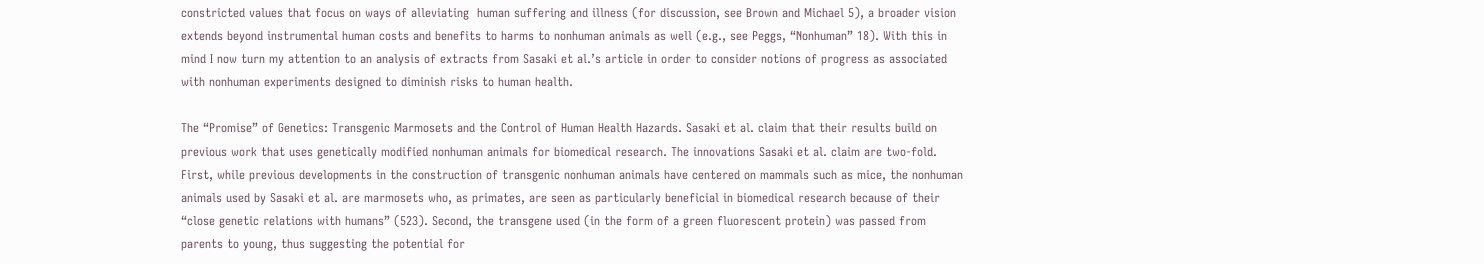constricted values that focus on ways of alleviating  human suffering and illness (for discussion, see Brown and Michael 5), a broader vision extends beyond instrumental human costs and benefits to harms to nonhuman animals as well (e.g., see Peggs, “Nonhuman” 18). With this in mind I now turn my attention to an analysis of extracts from Sasaki et al.’s article in order to consider notions of progress as associated with nonhuman experiments designed to diminish risks to human health.

The “Promise” of Genetics: Transgenic Marmosets and the Control of Human Health Hazards. Sasaki et al. claim that their results build on previous work that uses genetically modified nonhuman animals for biomedical research. The innovations Sasaki et al. claim are two-fold. First, while previous developments in the construction of transgenic nonhuman animals have centered on mammals such as mice, the nonhuman animals used by Sasaki et al. are marmosets who, as primates, are seen as particularly beneficial in biomedical research because of their “close genetic relations with humans” (523). Second, the transgene used (in the form of a green fluorescent protein) was passed from parents to young, thus suggesting the potential for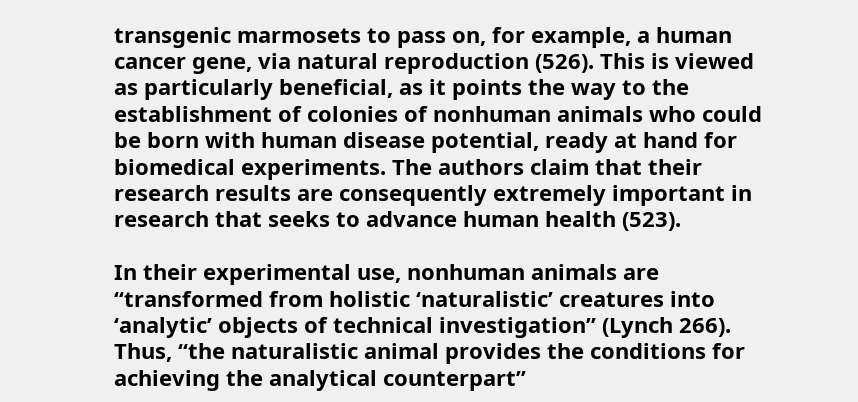transgenic marmosets to pass on, for example, a human cancer gene, via natural reproduction (526). This is viewed as particularly beneficial, as it points the way to the establishment of colonies of nonhuman animals who could be born with human disease potential, ready at hand for biomedical experiments. The authors claim that their research results are consequently extremely important in research that seeks to advance human health (523).

In their experimental use, nonhuman animals are “transformed from holistic ‘naturalistic’ creatures into ‘analytic’ objects of technical investigation” (Lynch 266). Thus, “the naturalistic animal provides the conditions for achieving the analytical counterpart”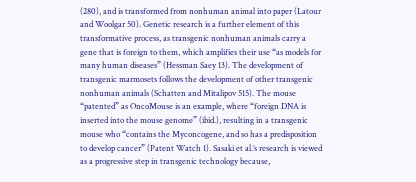(280), and is transformed from nonhuman animal into paper (Latour and Woolgar 50). Genetic research is a further element of this transformative process, as transgenic nonhuman animals carry a gene that is foreign to them, which amplifies their use “as models for many human diseases” (Hessman Saey 13). The development of transgenic marmosets follows the development of other transgenic nonhuman animals (Schatten and Mitalipov 515). The mouse “patented” as OncoMouse is an example, where “foreign DNA is inserted into the mouse genome” (ibid.), resulting in a transgenic mouse who “contains the Myconcogene, and so has a predisposition to develop cancer” (Patent Watch 1). Sasaki et al.’s research is viewed as a progressive step in transgenic technology because,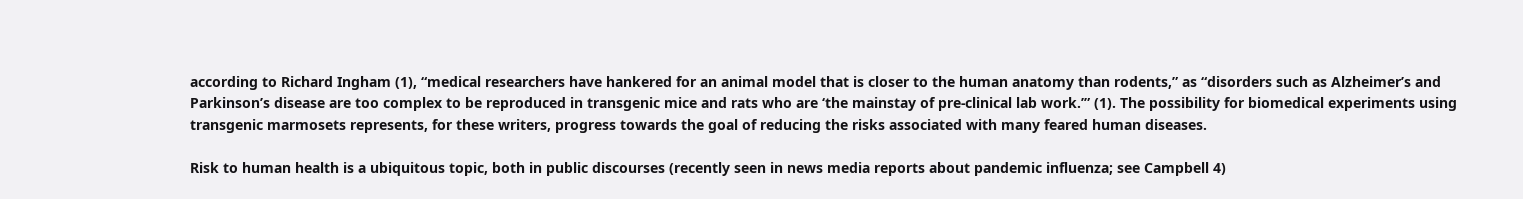according to Richard Ingham (1), “medical researchers have hankered for an animal model that is closer to the human anatomy than rodents,” as “disorders such as Alzheimer’s and Parkinson’s disease are too complex to be reproduced in transgenic mice and rats who are ‘the mainstay of pre-clinical lab work.’” (1). The possibility for biomedical experiments using transgenic marmosets represents, for these writers, progress towards the goal of reducing the risks associated with many feared human diseases.

Risk to human health is a ubiquitous topic, both in public discourses (recently seen in news media reports about pandemic influenza; see Campbell 4)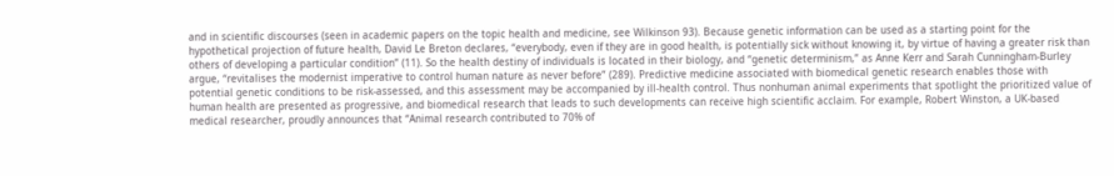and in scientific discourses (seen in academic papers on the topic health and medicine, see Wilkinson 93). Because genetic information can be used as a starting point for the hypothetical projection of future health, David Le Breton declares, “everybody, even if they are in good health, is potentially sick without knowing it, by virtue of having a greater risk than others of developing a particular condition” (11). So the health destiny of individuals is located in their biology, and “genetic determinism,” as Anne Kerr and Sarah Cunningham-Burley argue, “revitalises the modernist imperative to control human nature as never before” (289). Predictive medicine associated with biomedical genetic research enables those with potential genetic conditions to be risk-assessed, and this assessment may be accompanied by ill-health control. Thus nonhuman animal experiments that spotlight the prioritized value of human health are presented as progressive, and biomedical research that leads to such developments can receive high scientific acclaim. For example, Robert Winston, a UK-based medical researcher, proudly announces that “Animal research contributed to 70% of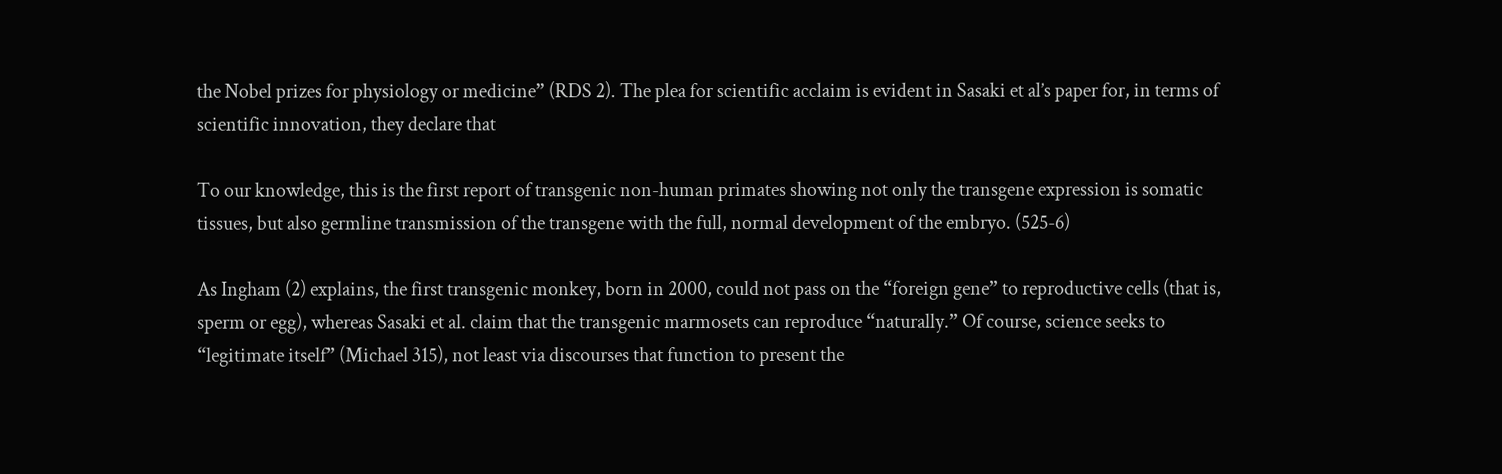the Nobel prizes for physiology or medicine” (RDS 2). The plea for scientific acclaim is evident in Sasaki et al’s paper for, in terms of scientific innovation, they declare that

To our knowledge, this is the first report of transgenic non-human primates showing not only the transgene expression is somatic tissues, but also germline transmission of the transgene with the full, normal development of the embryo. (525-6)

As Ingham (2) explains, the first transgenic monkey, born in 2000, could not pass on the “foreign gene” to reproductive cells (that is, sperm or egg), whereas Sasaki et al. claim that the transgenic marmosets can reproduce “naturally.” Of course, science seeks to “legitimate itself” (Michael 315), not least via discourses that function to present the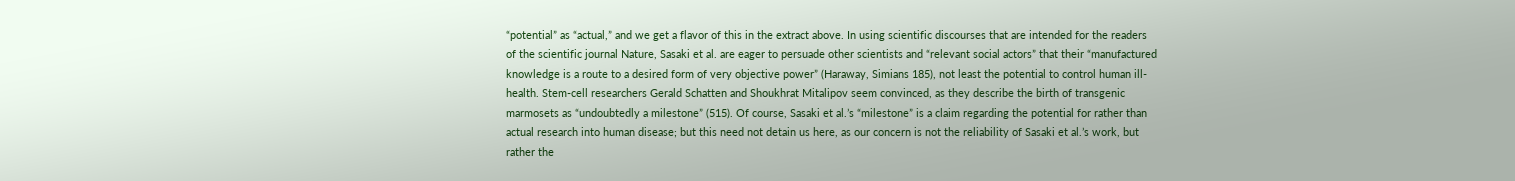“potential” as “actual,” and we get a flavor of this in the extract above. In using scientific discourses that are intended for the readers of the scientific journal Nature, Sasaki et al. are eager to persuade other scientists and “relevant social actors” that their “manufactured knowledge is a route to a desired form of very objective power” (Haraway, Simians 185), not least the potential to control human ill-health. Stem-cell researchers Gerald Schatten and Shoukhrat Mitalipov seem convinced, as they describe the birth of transgenic marmosets as “undoubtedly a milestone” (515). Of course, Sasaki et al.’s “milestone” is a claim regarding the potential for rather than actual research into human disease; but this need not detain us here, as our concern is not the reliability of Sasaki et al.’s work, but rather the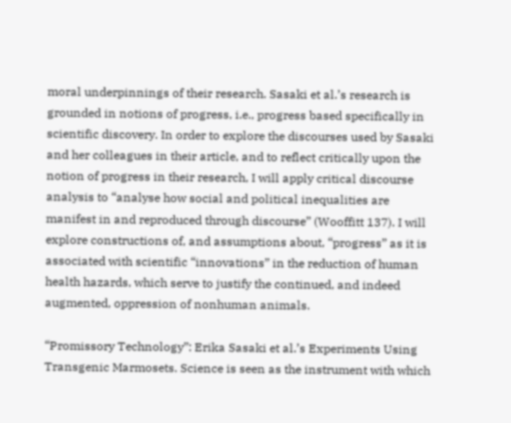moral underpinnings of their research. Sasaki et al.’s research is grounded in notions of progress, i.e., progress based specifically in scientific discovery. In order to explore the discourses used by Sasaki and her colleagues in their article, and to reflect critically upon the notion of progress in their research, I will apply critical discourse analysis to “analyse how social and political inequalities are manifest in and reproduced through discourse” (Wooffitt 137). I will explore constructions of, and assumptions about, “progress” as it is associated with scientific “innovations” in the reduction of human health hazards, which serve to justify the continued, and indeed augmented, oppression of nonhuman animals.

“Promissory Technology”: Erika Sasaki et al.’s Experiments Using Transgenic Marmosets. Science is seen as the instrument with which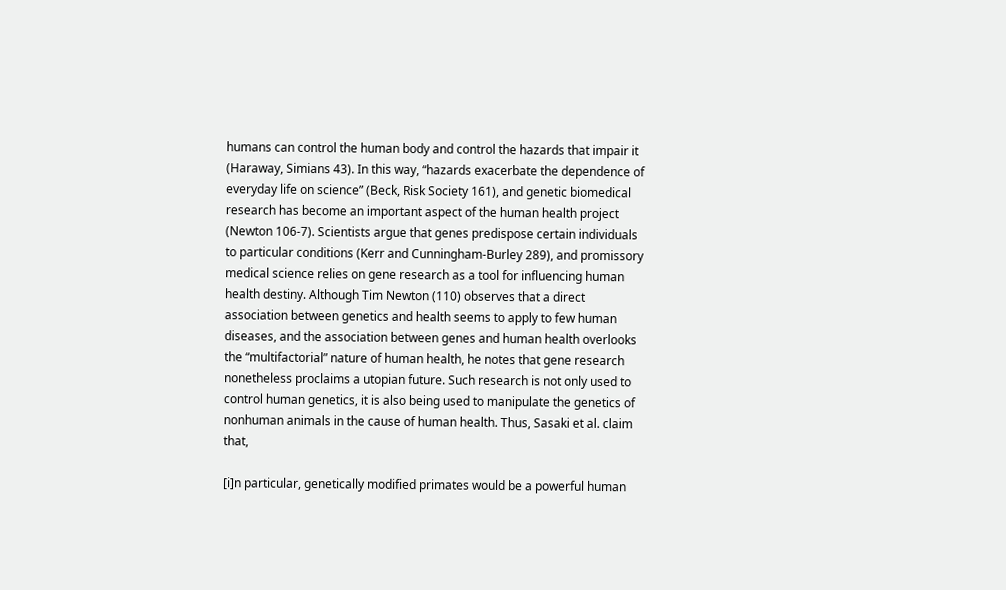humans can control the human body and control the hazards that impair it (Haraway, Simians 43). In this way, “hazards exacerbate the dependence of everyday life on science” (Beck, Risk Society 161), and genetic biomedical research has become an important aspect of the human health project (Newton 106-7). Scientists argue that genes predispose certain individuals to particular conditions (Kerr and Cunningham-Burley 289), and promissory medical science relies on gene research as a tool for influencing human health destiny. Although Tim Newton (110) observes that a direct association between genetics and health seems to apply to few human diseases, and the association between genes and human health overlooks the “multifactorial” nature of human health, he notes that gene research nonetheless proclaims a utopian future. Such research is not only used to control human genetics, it is also being used to manipulate the genetics of nonhuman animals in the cause of human health. Thus, Sasaki et al. claim that,

[i]n particular, genetically modified primates would be a powerful human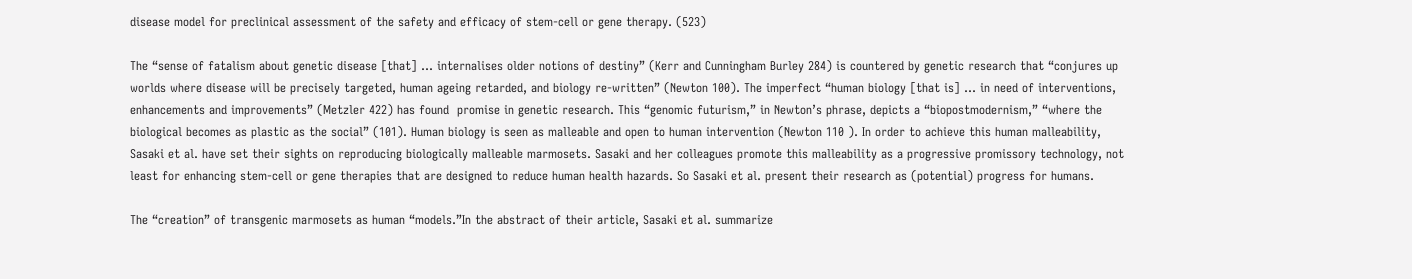disease model for preclinical assessment of the safety and efficacy of stem-cell or gene therapy. (523)

The “sense of fatalism about genetic disease [that] ... internalises older notions of destiny” (Kerr and Cunningham Burley 284) is countered by genetic research that “conjures up worlds where disease will be precisely targeted, human ageing retarded, and biology re-written” (Newton 100). The imperfect “human biology [that is] ... in need of interventions, enhancements and improvements” (Metzler 422) has found  promise in genetic research. This “genomic futurism,” in Newton’s phrase, depicts a “biopostmodernism,” “where the biological becomes as plastic as the social” (101). Human biology is seen as malleable and open to human intervention (Newton 110 ). In order to achieve this human malleability, Sasaki et al. have set their sights on reproducing biologically malleable marmosets. Sasaki and her colleagues promote this malleability as a progressive promissory technology, not least for enhancing stem-cell or gene therapies that are designed to reduce human health hazards. So Sasaki et al. present their research as (potential) progress for humans.

The “creation” of transgenic marmosets as human “models.”In the abstract of their article, Sasaki et al. summarize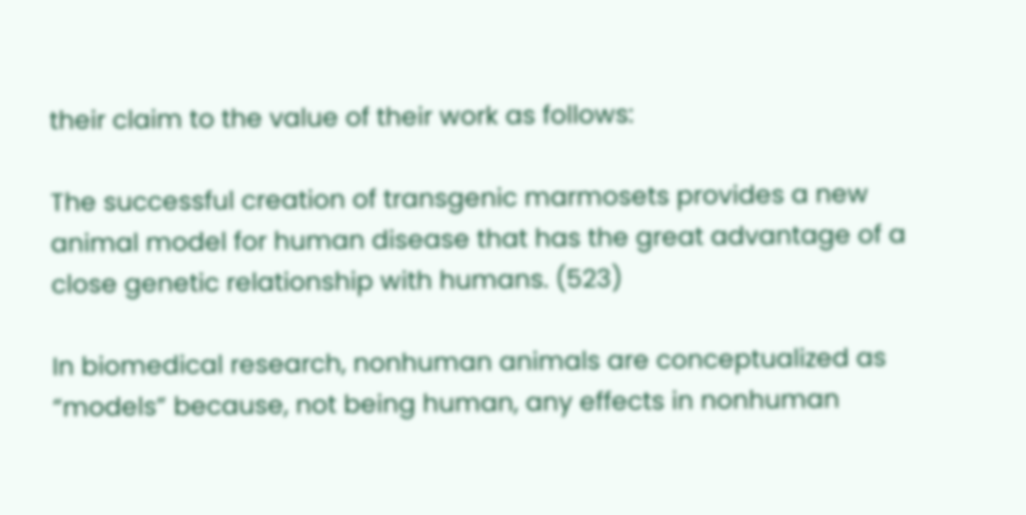their claim to the value of their work as follows:

The successful creation of transgenic marmosets provides a new animal model for human disease that has the great advantage of a close genetic relationship with humans. (523)

In biomedical research, nonhuman animals are conceptualized as “models” because, not being human, any effects in nonhuman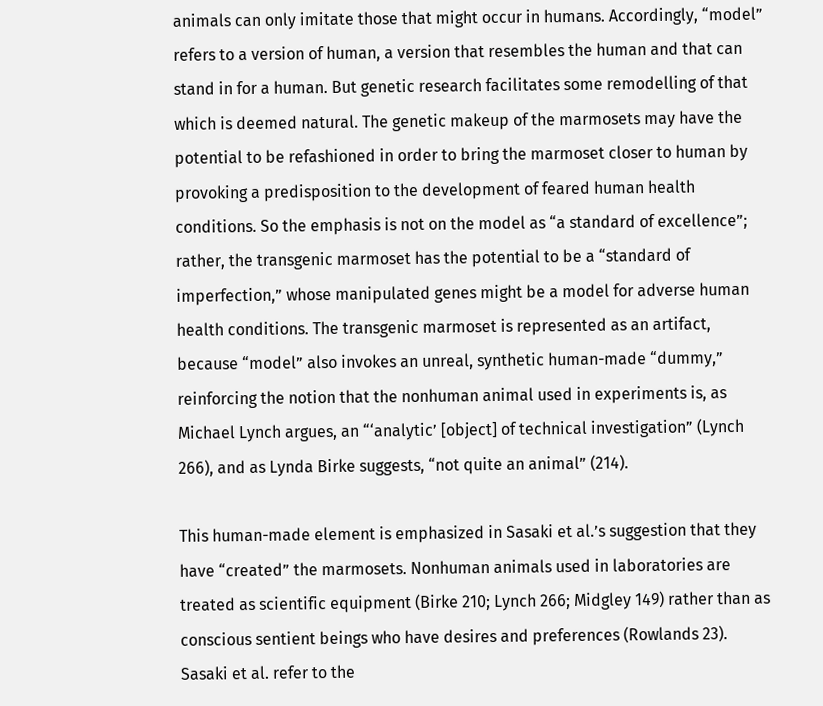animals can only imitate those that might occur in humans. Accordingly, “model” refers to a version of human, a version that resembles the human and that can stand in for a human. But genetic research facilitates some remodelling of that which is deemed natural. The genetic makeup of the marmosets may have the potential to be refashioned in order to bring the marmoset closer to human by provoking a predisposition to the development of feared human health conditions. So the emphasis is not on the model as “a standard of excellence”; rather, the transgenic marmoset has the potential to be a “standard of imperfection,” whose manipulated genes might be a model for adverse human health conditions. The transgenic marmoset is represented as an artifact, because “model” also invokes an unreal, synthetic human-made “dummy,” reinforcing the notion that the nonhuman animal used in experiments is, as Michael Lynch argues, an “‘analytic’ [object] of technical investigation” (Lynch 266), and as Lynda Birke suggests, “not quite an animal” (214).

This human-made element is emphasized in Sasaki et al.’s suggestion that they have “created” the marmosets. Nonhuman animals used in laboratories are treated as scientific equipment (Birke 210; Lynch 266; Midgley 149) rather than as conscious sentient beings who have desires and preferences (Rowlands 23). Sasaki et al. refer to the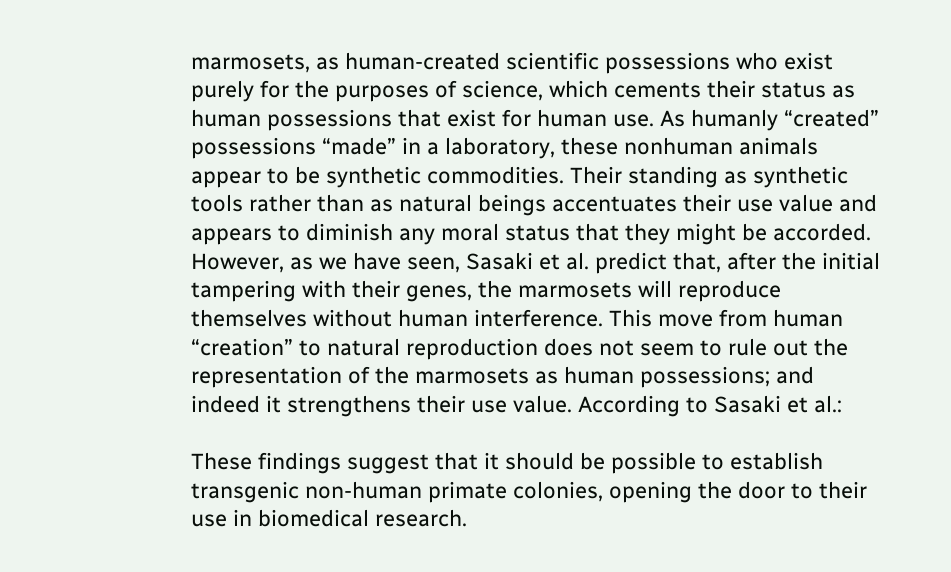marmosets, as human-created scientific possessions who exist purely for the purposes of science, which cements their status as human possessions that exist for human use. As humanly “created” possessions “made” in a laboratory, these nonhuman animals appear to be synthetic commodities. Their standing as synthetic tools rather than as natural beings accentuates their use value and appears to diminish any moral status that they might be accorded. However, as we have seen, Sasaki et al. predict that, after the initial tampering with their genes, the marmosets will reproduce themselves without human interference. This move from human “creation” to natural reproduction does not seem to rule out the representation of the marmosets as human possessions; and indeed it strengthens their use value. According to Sasaki et al.:

These findings suggest that it should be possible to establish transgenic non-human primate colonies, opening the door to their use in biomedical research.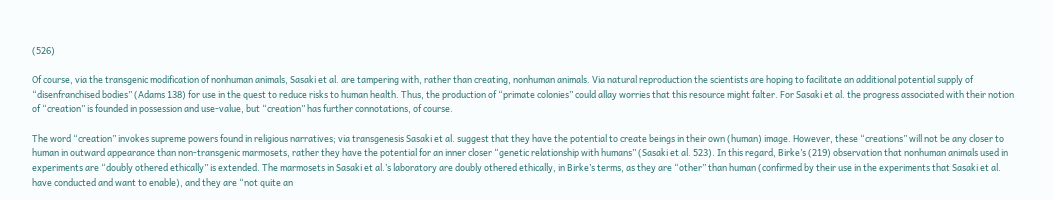(526)

Of course, via the transgenic modification of nonhuman animals, Sasaki et al. are tampering with, rather than creating, nonhuman animals. Via natural reproduction the scientists are hoping to facilitate an additional potential supply of “disenfranchised bodies” (Adams 138) for use in the quest to reduce risks to human health. Thus, the production of “primate colonies” could allay worries that this resource might falter. For Sasaki et al. the progress associated with their notion of “creation” is founded in possession and use-value, but “creation” has further connotations, of course.

The word “creation” invokes supreme powers found in religious narratives; via transgenesis Sasaki et al. suggest that they have the potential to create beings in their own (human) image. However, these “creations” will not be any closer to human in outward appearance than non-transgenic marmosets, rather they have the potential for an inner closer “genetic relationship with humans” (Sasaki et al. 523). In this regard, Birke’s (219) observation that nonhuman animals used in experiments are “doubly othered ethically” is extended. The marmosets in Sasaki et al.’s laboratory are doubly othered ethically, in Birke’s terms, as they are “other” than human (confirmed by their use in the experiments that Sasaki et al. have conducted and want to enable), and they are “not quite an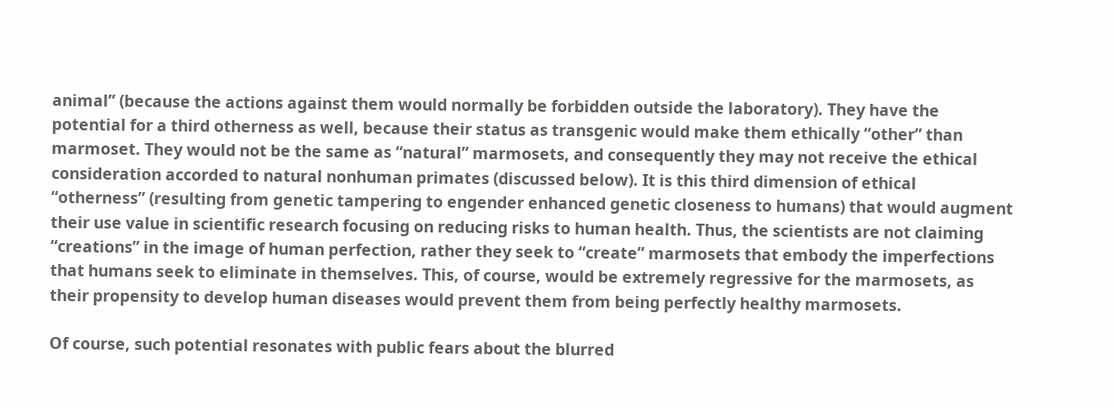animal” (because the actions against them would normally be forbidden outside the laboratory). They have the potential for a third otherness as well, because their status as transgenic would make them ethically “other” than marmoset. They would not be the same as “natural” marmosets, and consequently they may not receive the ethical consideration accorded to natural nonhuman primates (discussed below). It is this third dimension of ethical “otherness” (resulting from genetic tampering to engender enhanced genetic closeness to humans) that would augment their use value in scientific research focusing on reducing risks to human health. Thus, the scientists are not claiming “creations” in the image of human perfection, rather they seek to “create” marmosets that embody the imperfections that humans seek to eliminate in themselves. This, of course, would be extremely regressive for the marmosets, as their propensity to develop human diseases would prevent them from being perfectly healthy marmosets.

Of course, such potential resonates with public fears about the blurred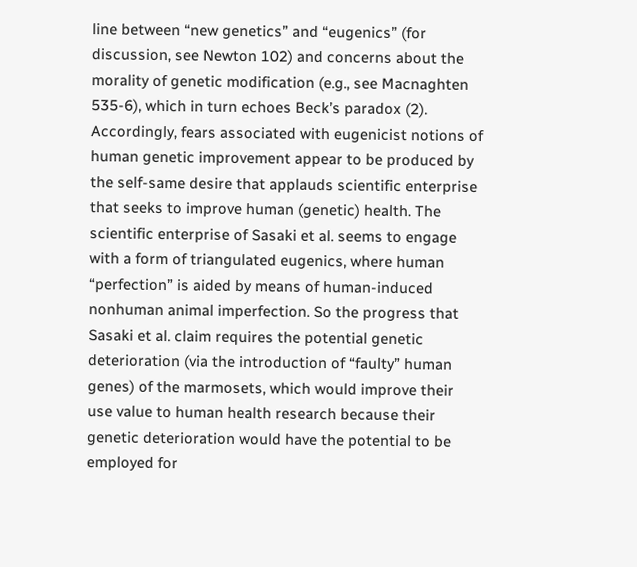line between “new genetics” and “eugenics” (for discussion, see Newton 102) and concerns about the morality of genetic modification (e.g., see Macnaghten 535-6), which in turn echoes Beck’s paradox (2). Accordingly, fears associated with eugenicist notions of human genetic improvement appear to be produced by the self-same desire that applauds scientific enterprise that seeks to improve human (genetic) health. The scientific enterprise of Sasaki et al. seems to engage with a form of triangulated eugenics, where human “perfection” is aided by means of human-induced nonhuman animal imperfection. So the progress that Sasaki et al. claim requires the potential genetic deterioration (via the introduction of “faulty” human genes) of the marmosets, which would improve their use value to human health research because their genetic deterioration would have the potential to be employed for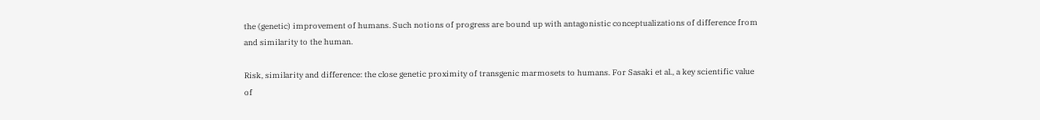the (genetic) improvement of humans. Such notions of progress are bound up with antagonistic conceptualizations of difference from and similarity to the human.

Risk, similarity and difference: the close genetic proximity of transgenic marmosets to humans. For Sasaki et al., a key scientific value of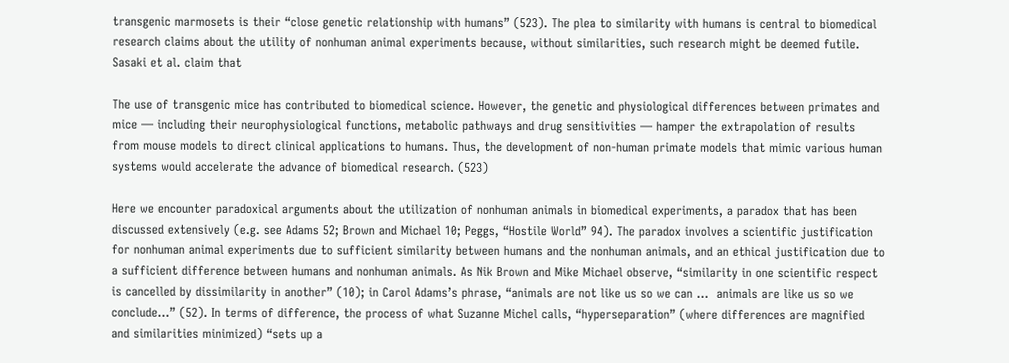transgenic marmosets is their “close genetic relationship with humans” (523). The plea to similarity with humans is central to biomedical research claims about the utility of nonhuman animal experiments because, without similarities, such research might be deemed futile. Sasaki et al. claim that

The use of transgenic mice has contributed to biomedical science. However, the genetic and physiological differences between primates and mice — including their neurophysiological functions, metabolic pathways and drug sensitivities — hamper the extrapolation of results from mouse models to direct clinical applications to humans. Thus, the development of non-human primate models that mimic various human systems would accelerate the advance of biomedical research. (523)

Here we encounter paradoxical arguments about the utilization of nonhuman animals in biomedical experiments, a paradox that has been discussed extensively (e.g. see Adams 52; Brown and Michael 10; Peggs, “Hostile World” 94). The paradox involves a scientific justification for nonhuman animal experiments due to sufficient similarity between humans and the nonhuman animals, and an ethical justification due to a sufficient difference between humans and nonhuman animals. As Nik Brown and Mike Michael observe, “similarity in one scientific respect is cancelled by dissimilarity in another” (10); in Carol Adams’s phrase, “animals are not like us so we can …  animals are like us so we conclude…” (52). In terms of difference, the process of what Suzanne Michel calls, “hyperseparation” (where differences are magnified and similarities minimized) “sets up a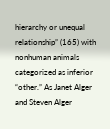hierarchy or unequal relationship” (165) with nonhuman animals categorized as inferior “other.” As Janet Alger and Steven Alger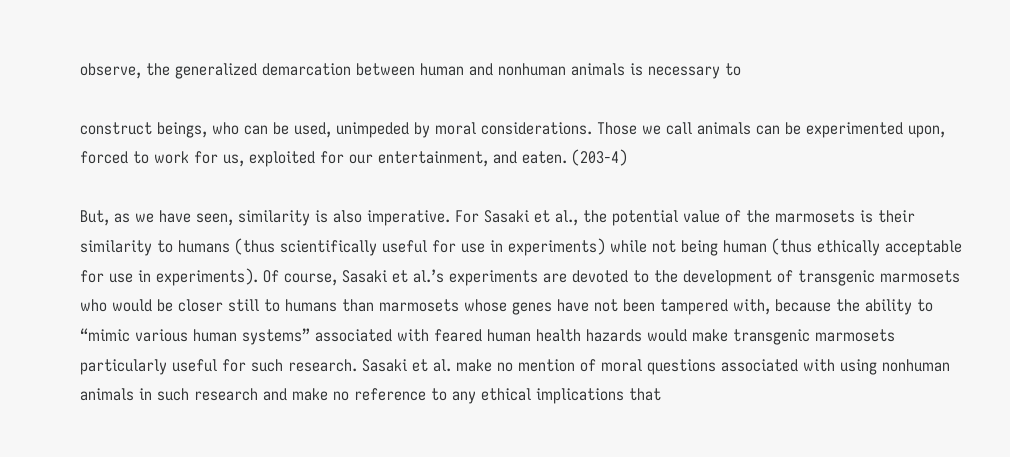observe, the generalized demarcation between human and nonhuman animals is necessary to

construct beings, who can be used, unimpeded by moral considerations. Those we call animals can be experimented upon, forced to work for us, exploited for our entertainment, and eaten. (203-4)

But, as we have seen, similarity is also imperative. For Sasaki et al., the potential value of the marmosets is their similarity to humans (thus scientifically useful for use in experiments) while not being human (thus ethically acceptable for use in experiments). Of course, Sasaki et al.’s experiments are devoted to the development of transgenic marmosets who would be closer still to humans than marmosets whose genes have not been tampered with, because the ability to “mimic various human systems” associated with feared human health hazards would make transgenic marmosets particularly useful for such research. Sasaki et al. make no mention of moral questions associated with using nonhuman animals in such research and make no reference to any ethical implications that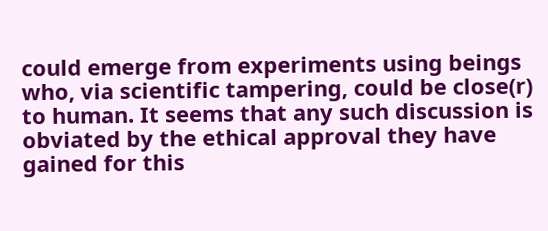could emerge from experiments using beings who, via scientific tampering, could be close(r) to human. It seems that any such discussion is obviated by the ethical approval they have gained for this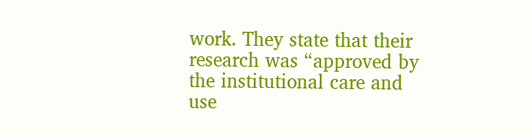work. They state that their research was “approved by the institutional care and use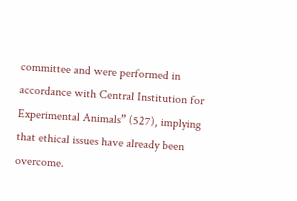committee and were performed in accordance with Central Institution for Experimental Animals” (527), implying that ethical issues have already been overcome.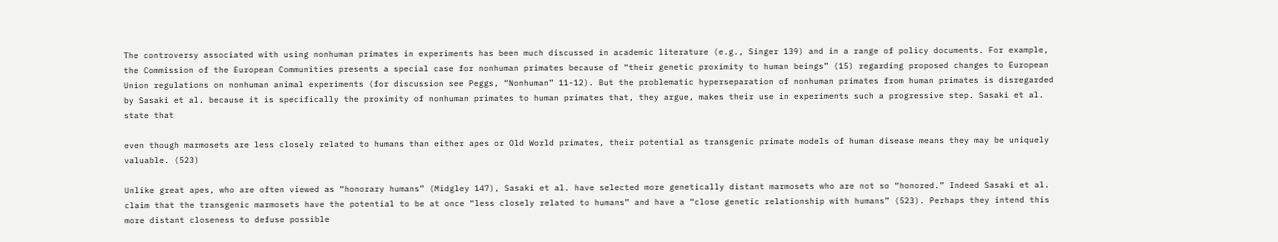The controversy associated with using nonhuman primates in experiments has been much discussed in academic literature (e.g., Singer 139) and in a range of policy documents. For example, the Commission of the European Communities presents a special case for nonhuman primates because of “their genetic proximity to human beings” (15) regarding proposed changes to European Union regulations on nonhuman animal experiments (for discussion see Peggs, “Nonhuman” 11-12). But the problematic hyperseparation of nonhuman primates from human primates is disregarded by Sasaki et al. because it is specifically the proximity of nonhuman primates to human primates that, they argue, makes their use in experiments such a progressive step. Sasaki et al. state that

even though marmosets are less closely related to humans than either apes or Old World primates, their potential as transgenic primate models of human disease means they may be uniquely valuable. (523)

Unlike great apes, who are often viewed as “honorary humans” (Midgley 147), Sasaki et al. have selected more genetically distant marmosets who are not so “honored.” Indeed Sasaki et al. claim that the transgenic marmosets have the potential to be at once “less closely related to humans” and have a “close genetic relationship with humans” (523). Perhaps they intend this more distant closeness to defuse possible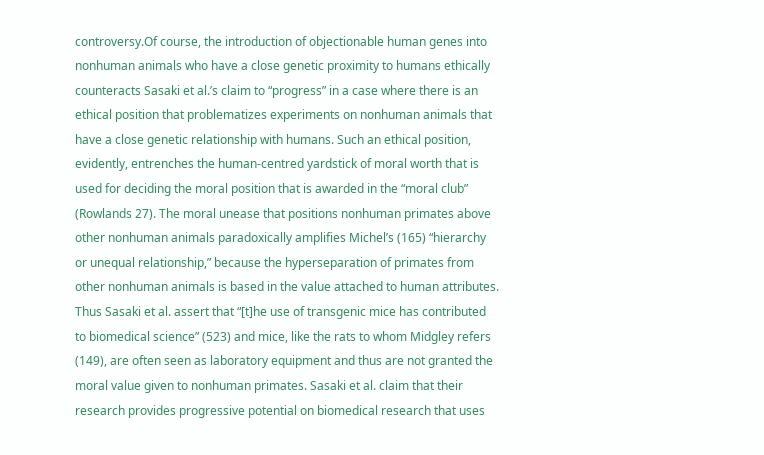controversy.Of course, the introduction of objectionable human genes into nonhuman animals who have a close genetic proximity to humans ethically counteracts Sasaki et al.’s claim to “progress” in a case where there is an ethical position that problematizes experiments on nonhuman animals that have a close genetic relationship with humans. Such an ethical position, evidently, entrenches the human-centred yardstick of moral worth that is used for deciding the moral position that is awarded in the “moral club” (Rowlands 27). The moral unease that positions nonhuman primates above other nonhuman animals paradoxically amplifies Michel’s (165) “hierarchy or unequal relationship,” because the hyperseparation of primates from other nonhuman animals is based in the value attached to human attributes. Thus Sasaki et al. assert that “[t]he use of transgenic mice has contributed to biomedical science” (523) and mice, like the rats to whom Midgley refers (149), are often seen as laboratory equipment and thus are not granted the moral value given to nonhuman primates. Sasaki et al. claim that their research provides progressive potential on biomedical research that uses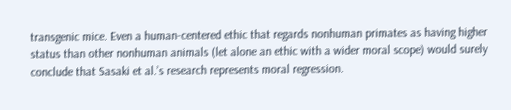transgenic mice. Even a human-centered ethic that regards nonhuman primates as having higher status than other nonhuman animals (let alone an ethic with a wider moral scope) would surely conclude that Sasaki et al.’s research represents moral regression.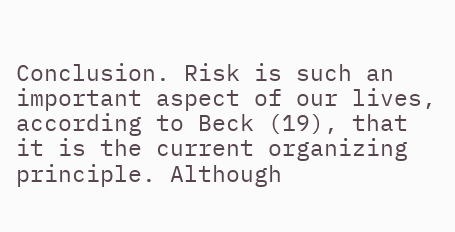Conclusion. Risk is such an important aspect of our lives, according to Beck (19), that it is the current organizing principle. Although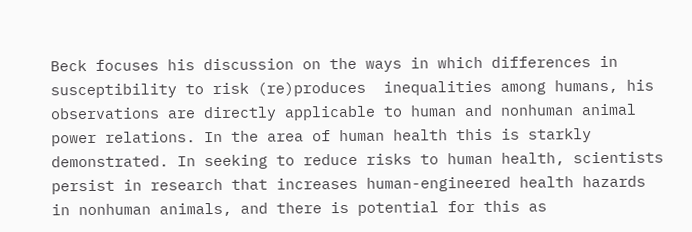Beck focuses his discussion on the ways in which differences in susceptibility to risk (re)produces  inequalities among humans, his observations are directly applicable to human and nonhuman animal power relations. In the area of human health this is starkly demonstrated. In seeking to reduce risks to human health, scientists persist in research that increases human-engineered health hazards in nonhuman animals, and there is potential for this as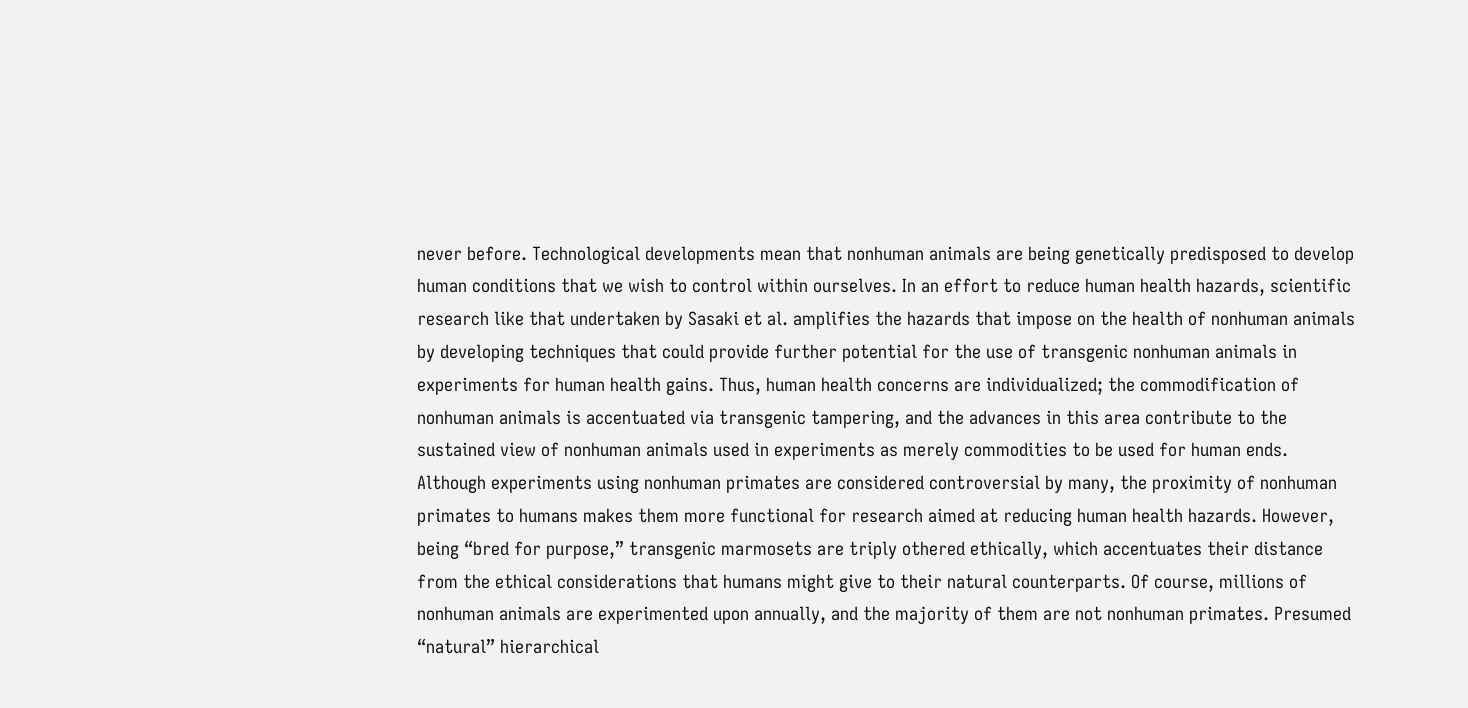never before. Technological developments mean that nonhuman animals are being genetically predisposed to develop human conditions that we wish to control within ourselves. In an effort to reduce human health hazards, scientific research like that undertaken by Sasaki et al. amplifies the hazards that impose on the health of nonhuman animals by developing techniques that could provide further potential for the use of transgenic nonhuman animals in experiments for human health gains. Thus, human health concerns are individualized; the commodification of nonhuman animals is accentuated via transgenic tampering, and the advances in this area contribute to the sustained view of nonhuman animals used in experiments as merely commodities to be used for human ends. Although experiments using nonhuman primates are considered controversial by many, the proximity of nonhuman primates to humans makes them more functional for research aimed at reducing human health hazards. However, being “bred for purpose,” transgenic marmosets are triply othered ethically, which accentuates their distance from the ethical considerations that humans might give to their natural counterparts. Of course, millions of nonhuman animals are experimented upon annually, and the majority of them are not nonhuman primates. Presumed “natural” hierarchical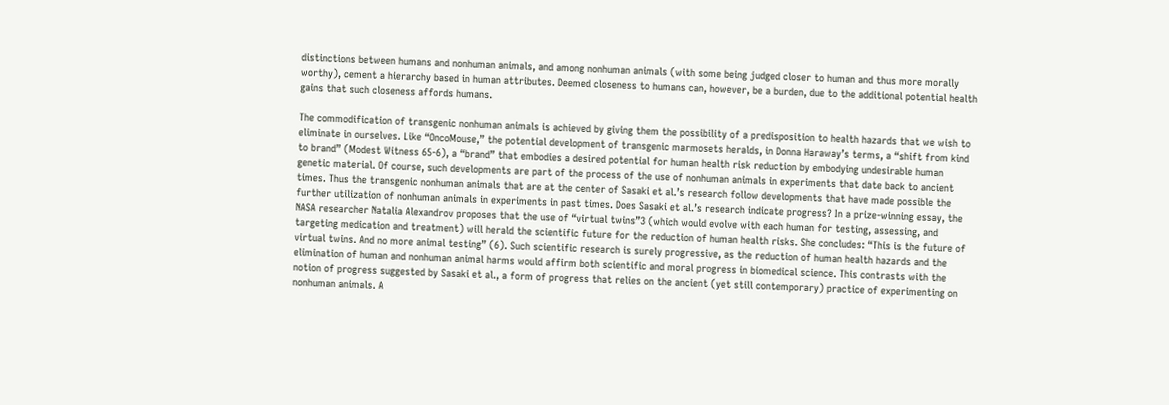distinctions between humans and nonhuman animals, and among nonhuman animals (with some being judged closer to human and thus more morally worthy), cement a hierarchy based in human attributes. Deemed closeness to humans can, however, be a burden, due to the additional potential health gains that such closeness affords humans.

The commodification of transgenic nonhuman animals is achieved by giving them the possibility of a predisposition to health hazards that we wish to eliminate in ourselves. Like “OncoMouse,” the potential development of transgenic marmosets heralds, in Donna Haraway’s terms, a “shift from kind to brand” (Modest Witness 65-6), a “brand” that embodies a desired potential for human health risk reduction by embodying undesirable human genetic material. Of course, such developments are part of the process of the use of nonhuman animals in experiments that date back to ancient times. Thus the transgenic nonhuman animals that are at the center of Sasaki et al.’s research follow developments that have made possible the further utilization of nonhuman animals in experiments in past times. Does Sasaki et al.’s research indicate progress? In a prize-winning essay, the NASA researcher Natalia Alexandrov proposes that the use of “virtual twins”3 (which would evolve with each human for testing, assessing, and targeting medication and treatment) will herald the scientific future for the reduction of human health risks. She concludes: “This is the future of virtual twins. And no more animal testing” (6). Such scientific research is surely progressive, as the reduction of human health hazards and the elimination of human and nonhuman animal harms would affirm both scientific and moral progress in biomedical science. This contrasts with the notion of progress suggested by Sasaki et al., a form of progress that relies on the ancient (yet still contemporary) practice of experimenting on nonhuman animals. A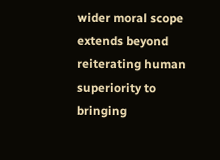wider moral scope extends beyond reiterating human superiority to bringing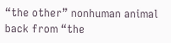“the other” nonhuman animal back from “the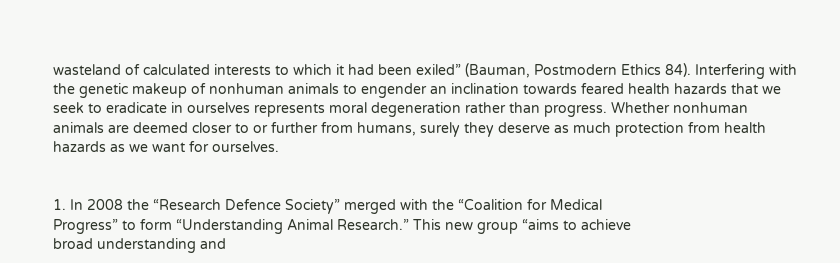wasteland of calculated interests to which it had been exiled” (Bauman, Postmodern Ethics 84). Interfering with the genetic makeup of nonhuman animals to engender an inclination towards feared health hazards that we seek to eradicate in ourselves represents moral degeneration rather than progress. Whether nonhuman animals are deemed closer to or further from humans, surely they deserve as much protection from health hazards as we want for ourselves.


1. In 2008 the “Research Defence Society” merged with the “Coalition for Medical
Progress” to form “Understanding Animal Research.” This new group “aims to achieve
broad understanding and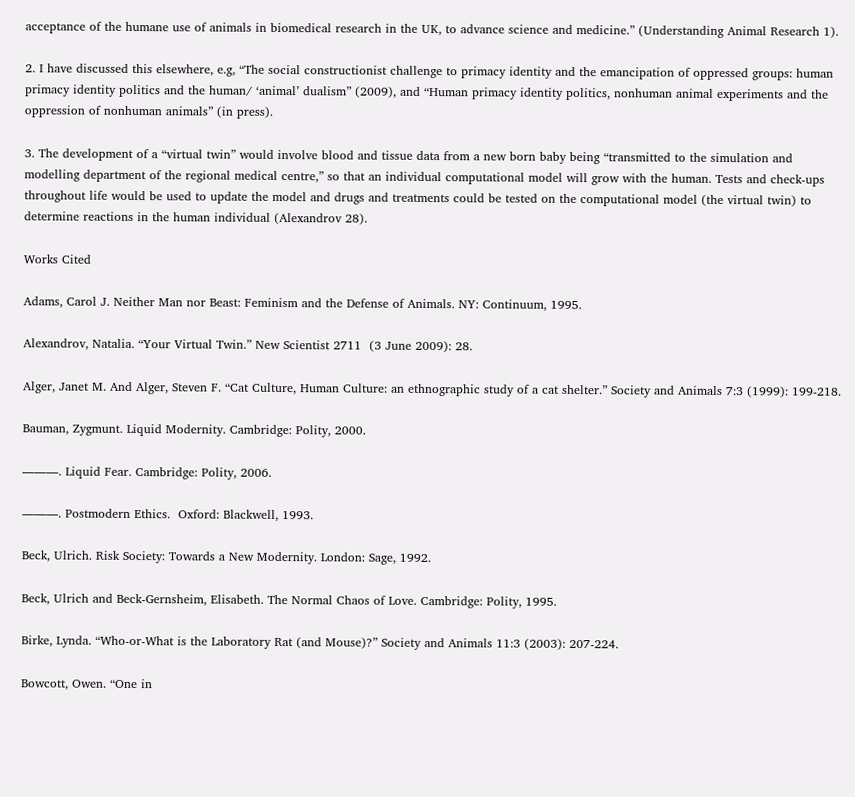acceptance of the humane use of animals in biomedical research in the UK, to advance science and medicine.” (Understanding Animal Research 1).

2. I have discussed this elsewhere, e.g, “The social constructionist challenge to primacy identity and the emancipation of oppressed groups: human primacy identity politics and the human/ ‘animal’ dualism” (2009), and “Human primacy identity politics, nonhuman animal experiments and the oppression of nonhuman animals” (in press).

3. The development of a “virtual twin” would involve blood and tissue data from a new born baby being “transmitted to the simulation and modelling department of the regional medical centre,” so that an individual computational model will grow with the human. Tests and check-ups throughout life would be used to update the model and drugs and treatments could be tested on the computational model (the virtual twin) to determine reactions in the human individual (Alexandrov 28).

Works Cited

Adams, Carol J. Neither Man nor Beast: Feminism and the Defense of Animals. NY: Continuum, 1995.

Alexandrov, Natalia. “Your Virtual Twin.” New Scientist 2711  (3 June 2009): 28.

Alger, Janet M. And Alger, Steven F. “Cat Culture, Human Culture: an ethnographic study of a cat shelter.” Society and Animals 7:3 (1999): 199-218.

Bauman, Zygmunt. Liquid Modernity. Cambridge: Polity, 2000.

―――. Liquid Fear. Cambridge: Polity, 2006.

―――. Postmodern Ethics.  Oxford: Blackwell, 1993.

Beck, Ulrich. Risk Society: Towards a New Modernity. London: Sage, 1992.

Beck, Ulrich and Beck-Gernsheim, Elisabeth. The Normal Chaos of Love. Cambridge: Polity, 1995.

Birke, Lynda. “Who-or-What is the Laboratory Rat (and Mouse)?” Society and Animals 11:3 (2003): 207-224.

Bowcott, Owen. “One in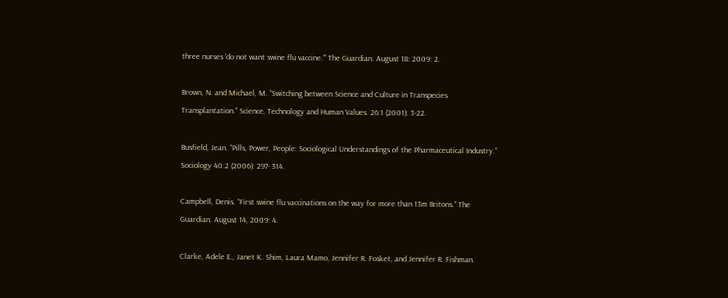three nurses ‘do not want swine flu vaccine.’” The Guardian. August 18: 2009: 2.

Brown, N. and Michael, M. “Switching between Science and Culture in Transpecies Transplantation.” Science, Technology and Human Values. 26:1 (2001): 3-22.

Busfield, Jean. “Pills, Power, People: Sociological Understandings of the Pharmaceutical Industry.” Sociology 40:2 (2006): 297- 314.

Campbell, Denis. “First swine flu vaccinations on the way for more than 13m Britons.” The Guardian. August 14, 2009: 4.

Clarke, Adele E., Janet K. Shim, Laura Mamo, Jennifer R. Fosket, and Jennifer R. Fishman.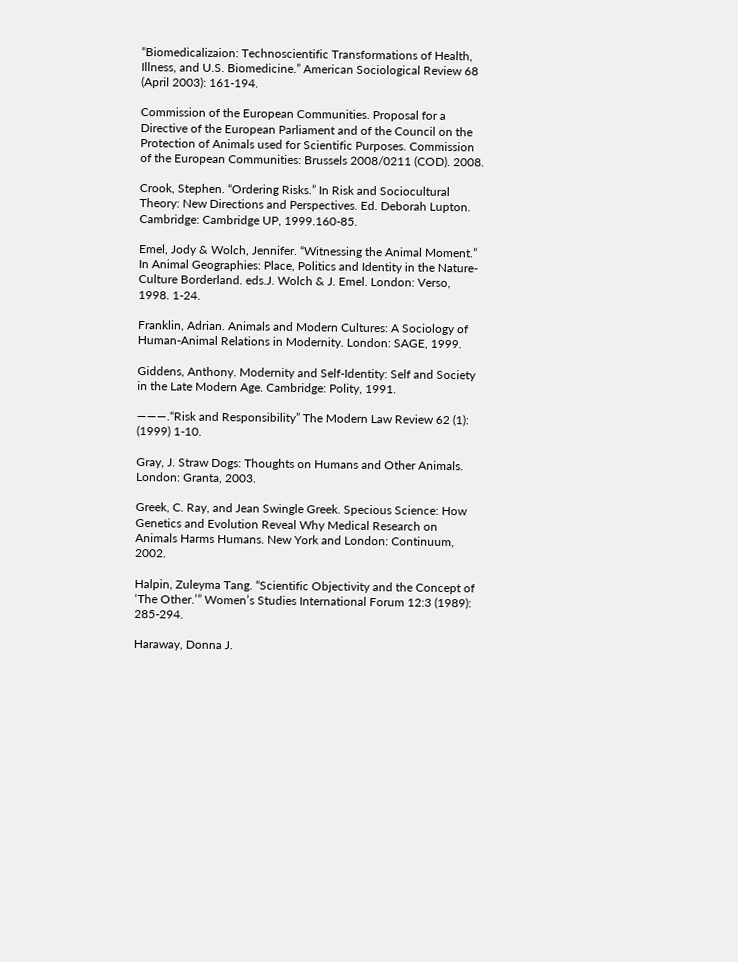“Biomedicalizaion: Technoscientific Transformations of Health, Illness, and U.S. Biomedicine.” American Sociological Review 68 (April 2003): 161-194.

Commission of the European Communities. Proposal for a Directive of the European Parliament and of the Council on the Protection of Animals used for Scientific Purposes. Commission of the European Communities: Brussels 2008/0211 (COD). 2008.

Crook, Stephen. “Ordering Risks.” In Risk and Sociocultural Theory: New Directions and Perspectives. Ed. Deborah Lupton. Cambridge: Cambridge UP, 1999.160-85.

Emel, Jody & Wolch, Jennifer. “Witnessing the Animal Moment.” In Animal Geographies: Place, Politics and Identity in the Nature-Culture Borderland. eds.J. Wolch & J. Emel. London: Verso, 1998. 1-24.

Franklin, Adrian. Animals and Modern Cultures: A Sociology of Human-Animal Relations in Modernity. London: SAGE, 1999.

Giddens, Anthony. Modernity and Self-Identity: Self and Society in the Late Modern Age. Cambridge: Polity, 1991.

―――.“Risk and Responsibility” The Modern Law Review 62 (1): (1999) 1-10.

Gray, J. Straw Dogs: Thoughts on Humans and Other Animals.  London: Granta, 2003.

Greek, C. Ray, and Jean Swingle Greek. Specious Science: How Genetics and Evolution Reveal Why Medical Research on Animals Harms Humans. New York and London: Continuum, 2002.

Halpin, Zuleyma Tang. “Scientific Objectivity and the Concept of ‘The Other.’” Women’s Studies International Forum 12:3 (1989): 285-294.

Haraway, Donna J.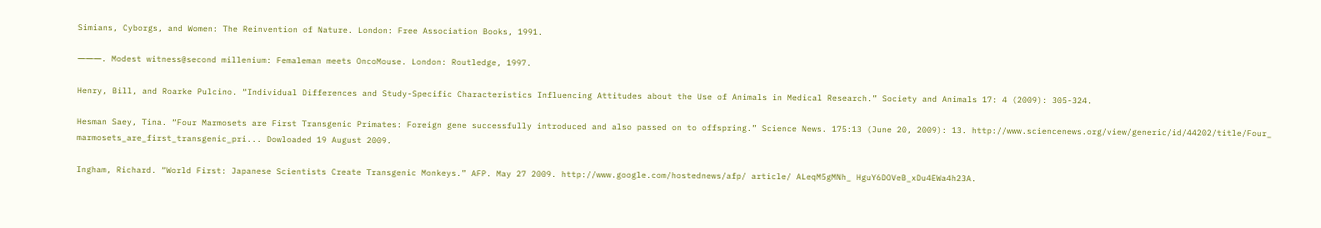Simians, Cyborgs, and Women: The Reinvention of Nature. London: Free Association Books, 1991.

―――. Modest witness@second millenium: Femaleman meets OncoMouse. London: Routledge, 1997.

Henry, Bill, and Roarke Pulcino. “Individual Differences and Study-Specific Characteristics Influencing Attitudes about the Use of Animals in Medical Research.” Society and Animals 17: 4 (2009): 305-324.

Hesman Saey, Tina. “Four Marmosets are First Transgenic Primates: Foreign gene successfully introduced and also passed on to offspring.” Science News. 175:13 (June 20, 2009): 13. http://www.sciencenews.org/view/generic/id/44202/title/Four_ marmosets_are_first_transgenic_pri... Dowloaded 19 August 2009.

Ingham, Richard. “World First: Japanese Scientists Create Transgenic Monkeys.” AFP. May 27 2009. http://www.google.com/hostednews/afp/ article/ ALeqM5gMNh_ HguY6DOVeB_xDu4EWa4h23A.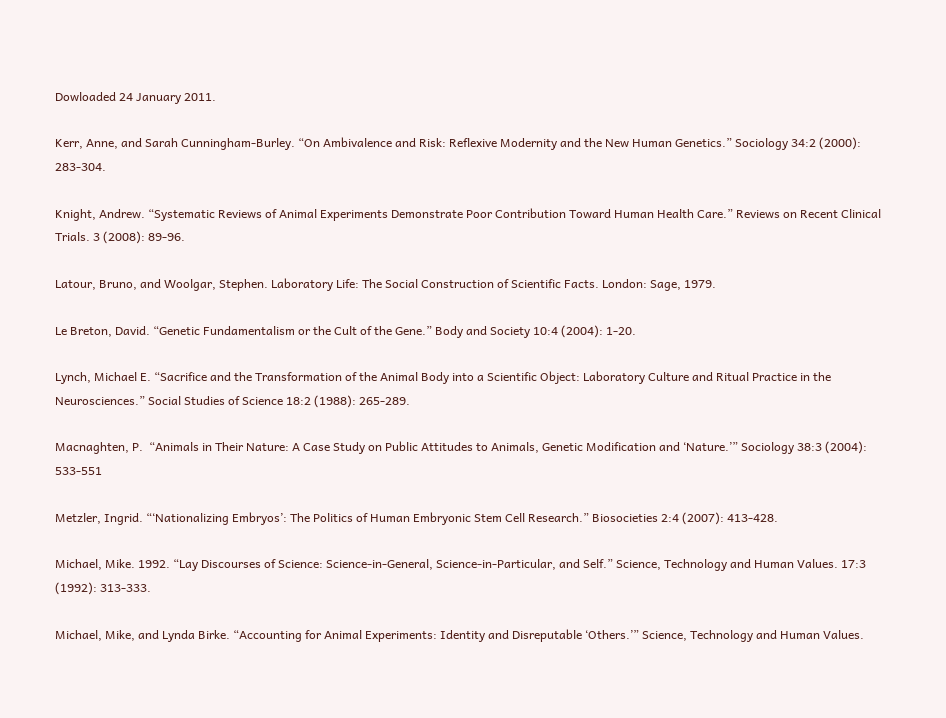Dowloaded 24 January 2011.

Kerr, Anne, and Sarah Cunningham-Burley. “On Ambivalence and Risk: Reflexive Modernity and the New Human Genetics.” Sociology 34:2 (2000): 283-304.

Knight, Andrew. “Systematic Reviews of Animal Experiments Demonstrate Poor Contribution Toward Human Health Care.” Reviews on Recent Clinical Trials. 3 (2008): 89-96.

Latour, Bruno, and Woolgar, Stephen. Laboratory Life: The Social Construction of Scientific Facts. London: Sage, 1979.

Le Breton, David. “Genetic Fundamentalism or the Cult of the Gene.” Body and Society 10:4 (2004): 1-20.

Lynch, Michael E. “Sacrifice and the Transformation of the Animal Body into a Scientific Object: Laboratory Culture and Ritual Practice in the Neurosciences.” Social Studies of Science 18:2 (1988): 265-289.

Macnaghten, P.  “Animals in Their Nature: A Case Study on Public Attitudes to Animals, Genetic Modification and ‘Nature.’” Sociology 38:3 (2004): 533-551

Metzler, Ingrid. “‘Nationalizing Embryos’: The Politics of Human Embryonic Stem Cell Research.” Biosocieties 2:4 (2007): 413-428.

Michael, Mike. 1992. “Lay Discourses of Science: Science-in-General, Science-in-Particular, and Self.” Science, Technology and Human Values. 17:3 (1992): 313-333.

Michael, Mike, and Lynda Birke. “Accounting for Animal Experiments: Identity and Disreputable ‘Others.’” Science, Technology and Human Values.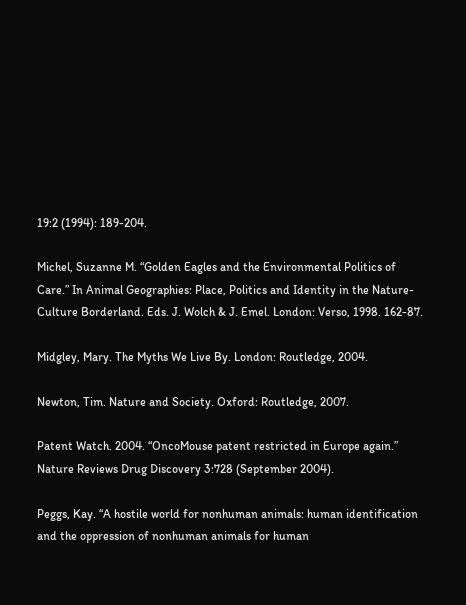19:2 (1994): 189-204.

Michel, Suzanne M. “Golden Eagles and the Environmental Politics of Care.” In Animal Geographies: Place, Politics and Identity in the Nature-Culture Borderland. Eds. J. Wolch & J. Emel. London: Verso, 1998. 162-87.

Midgley, Mary. The Myths We Live By. London: Routledge, 2004.

Newton, Tim. Nature and Society. Oxford: Routledge, 2007.

Patent Watch. 2004. “OncoMouse patent restricted in Europe again.” Nature Reviews Drug Discovery 3:728 (September 2004).

Peggs, Kay. “A hostile world for nonhuman animals: human identification and the oppression of nonhuman animals for human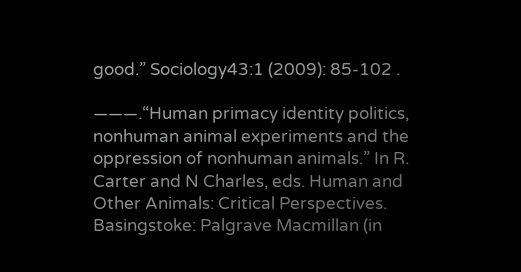good.” Sociology43:1 (2009): 85-102 .

―――.“Human primacy identity politics, nonhuman animal experiments and the oppression of nonhuman animals.” In R. Carter and N Charles, eds. Human and Other Animals: Critical Perspectives. Basingstoke: Palgrave Macmillan (in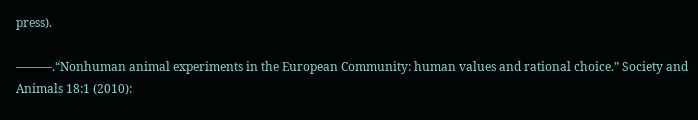press).

―――.“Nonhuman animal experiments in the European Community: human values and rational choice.” Society and Animals 18:1 (2010):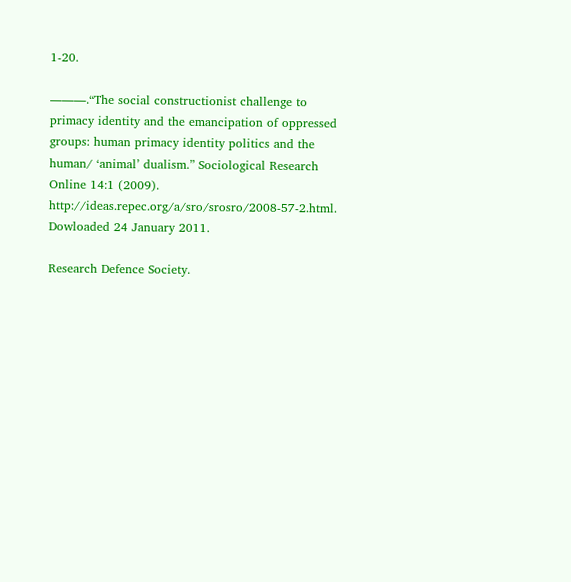1-20.

―――.“The social constructionist challenge to primacy identity and the emancipation of oppressed groups: human primacy identity politics and the human/ ‘animal’ dualism.” Sociological Research Online 14:1 (2009). http://ideas.repec.org/a/sro/srosro/2008-57-2.html. Dowloaded 24 January 2011.

Research Defence Society.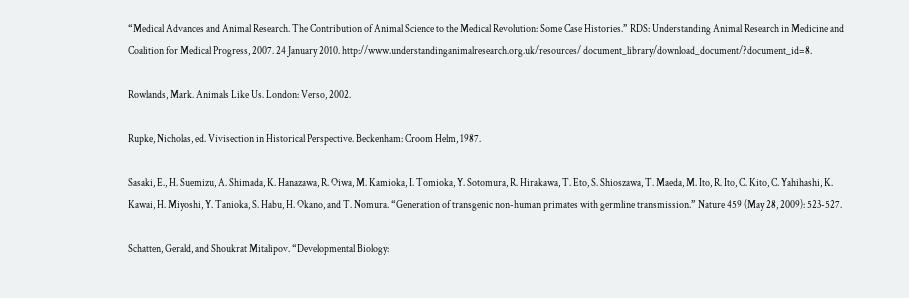“Medical Advances and Animal Research. The Contribution of Animal Science to the Medical Revolution: Some Case Histories.” RDS: Understanding Animal Research in Medicine and Coalition for Medical Progress, 2007. 24 January 2010. http://www.understandinganimalresearch.org.uk/resources/ document_library/download_document/?document_id=8.

Rowlands, Mark. Animals Like Us. London: Verso, 2002.

Rupke, Nicholas, ed. Vivisection in Historical Perspective. Beckenham: Croom Helm, 1987.

Sasaki, E., H. Suemizu, A. Shimada, K. Hanazawa, R. Oiwa, M. Kamioka, I. Tomioka, Y. Sotomura, R. Hirakawa, T. Eto, S. Shioszawa, T. Maeda, M. Ito, R. Ito, C. Kito, C. Yahihashi, K. Kawai, H. Miyoshi, Y. Tanioka, S. Habu, H. Okano, and T. Nomura. “Generation of transgenic non-human primates with germline transmission.” Nature 459 (May 28, 2009): 523-527.

Schatten, Gerald, and Shoukrat Mitalipov. “Developmental Biology: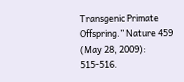Transgenic Primate Offspring.” Nature 459 (May 28, 2009): 515-516.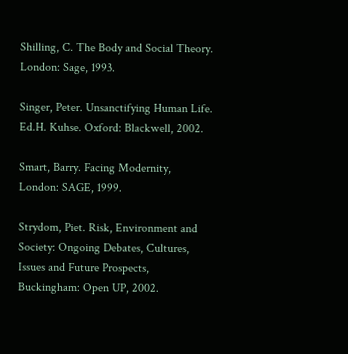Shilling, C. The Body and Social Theory. London: Sage, 1993.

Singer, Peter. Unsanctifying Human Life. Ed.H. Kuhse. Oxford: Blackwell, 2002.

Smart, Barry. Facing Modernity, London: SAGE, 1999.

Strydom, Piet. Risk, Environment and Society: Ongoing Debates, Cultures, Issues and Future Prospects, Buckingham: Open UP, 2002.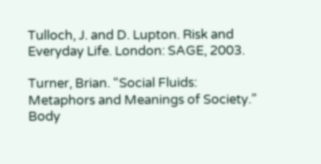Tulloch, J. and D. Lupton. Risk and Everyday Life. London: SAGE, 2003.

Turner, Brian. “Social Fluids: Metaphors and Meanings of Society.” Body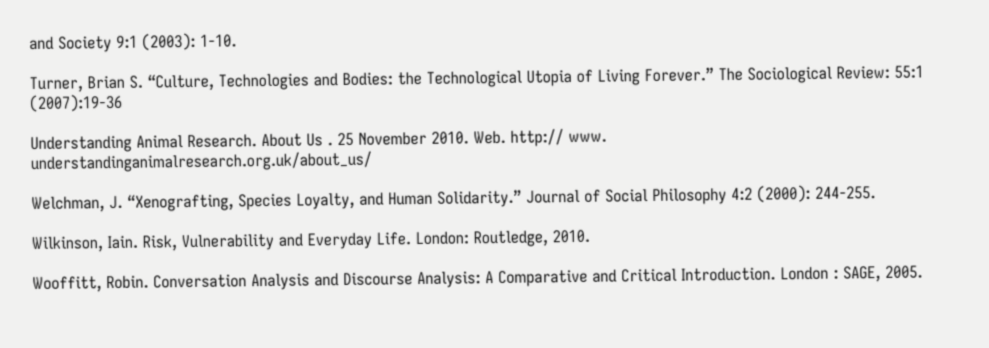and Society 9:1 (2003): 1-10.

Turner, Brian S. “Culture, Technologies and Bodies: the Technological Utopia of Living Forever.” The Sociological Review: 55:1 (2007):19-36

Understanding Animal Research. About Us . 25 November 2010. Web. http:// www. understandinganimalresearch.org.uk/about_us/

Welchman, J. “Xenografting, Species Loyalty, and Human Solidarity.” Journal of Social Philosophy 4:2 (2000): 244-255.

Wilkinson, Iain. Risk, Vulnerability and Everyday Life. London: Routledge, 2010.

Wooffitt, Robin. Conversation Analysis and Discourse Analysis: A Comparative and Critical Introduction. London : SAGE, 2005.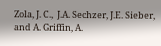Zola, J. C.,  J.A. Sechzer, J.E. Sieber, and A. Griffin, A.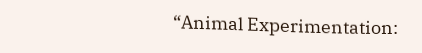“Animal Experimentation: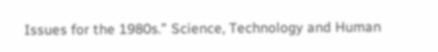Issues for the 1980s.” Science, Technology and Human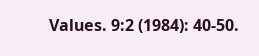Values. 9:2 (1984): 40-50.